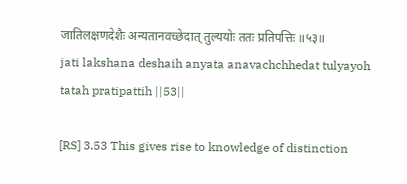जातिलक्षणदेशैः अन्यतानवच्छेदात् तुल्ययोः ततः प्रतिपत्तिः ॥५३॥
jati lakshana deshaih anyata anavachchhedat tulyayoh tatah pratipattih ||53||

[RS] 3.53 This gives rise to knowledge of distinction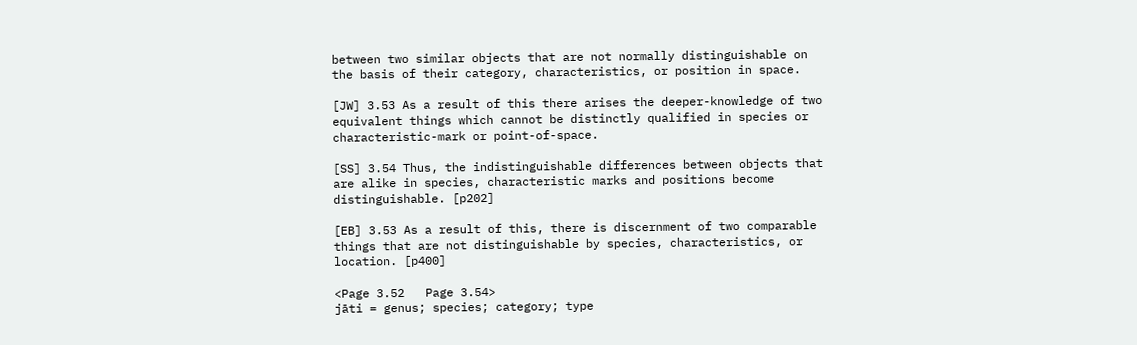between two similar objects that are not normally distinguishable on the basis of their category, characteristics, or position in space.

[JW] 3.53 As a result of this there arises the deeper-knowledge of two equivalent things which cannot be distinctly qualified in species or characteristic-mark or point-of-space.

[SS] 3.54 Thus, the indistinguishable differences between objects that are alike in species, characteristic marks and positions become distinguishable. [p202]

[EB] 3.53 As a result of this, there is discernment of two comparable things that are not distinguishable by species, characteristics, or location. [p400]

<Page 3.52   Page 3.54>
jāti = genus; species; category; type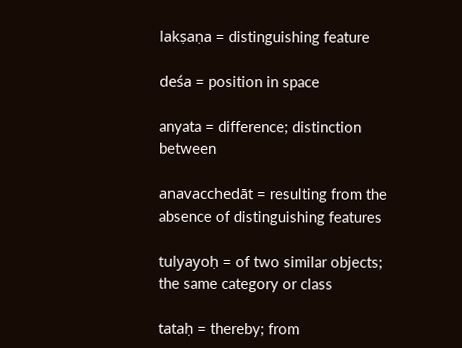lakṣaṇa = distinguishing feature

deśa = position in space

anyata = difference; distinction between

anavacchedāt = resulting from the absence of distinguishing features

tulyayoḥ = of two similar objects; the same category or class

tataḥ = thereby; from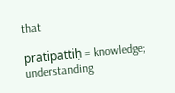that

pratipattiḥ = knowledge; understanding